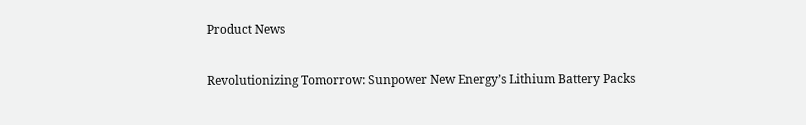Product News

Revolutionizing Tomorrow: Sunpower New Energy’s Lithium Battery Packs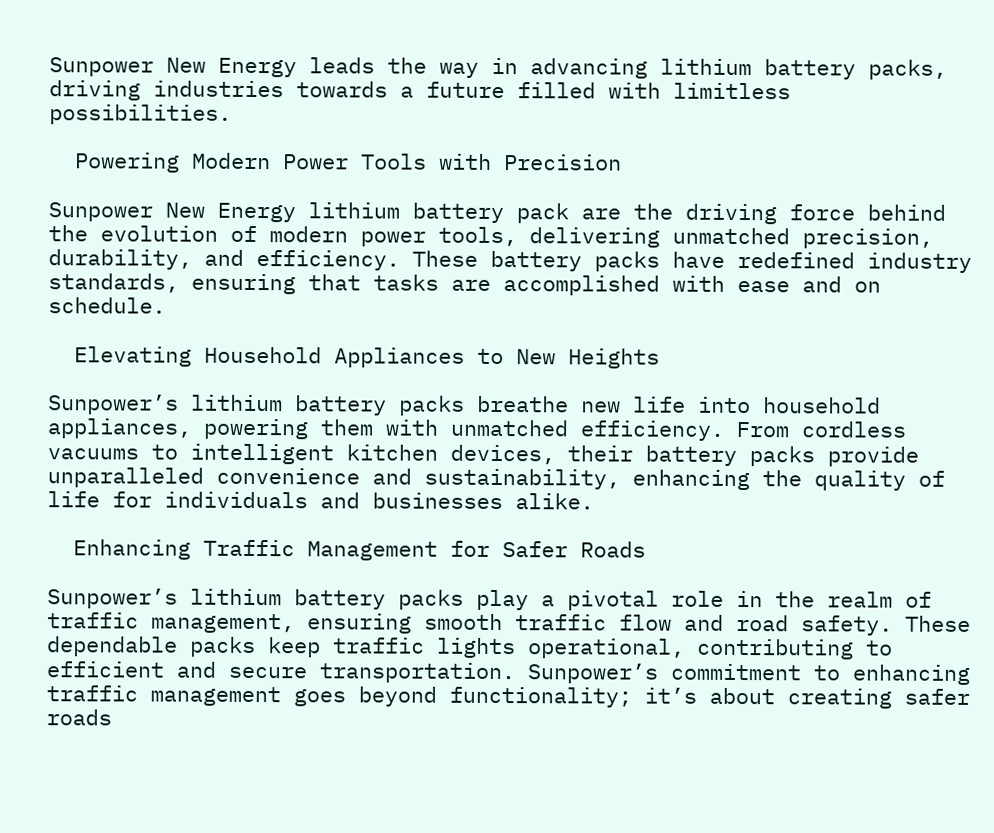Sunpower New Energy leads the way in advancing lithium battery packs, driving industries towards a future filled with limitless possibilities.

  Powering Modern Power Tools with Precision

Sunpower New Energy lithium battery pack are the driving force behind the evolution of modern power tools, delivering unmatched precision, durability, and efficiency. These battery packs have redefined industry standards, ensuring that tasks are accomplished with ease and on schedule.

  Elevating Household Appliances to New Heights

Sunpower’s lithium battery packs breathe new life into household appliances, powering them with unmatched efficiency. From cordless vacuums to intelligent kitchen devices, their battery packs provide unparalleled convenience and sustainability, enhancing the quality of life for individuals and businesses alike.

  Enhancing Traffic Management for Safer Roads

Sunpower’s lithium battery packs play a pivotal role in the realm of traffic management, ensuring smooth traffic flow and road safety. These dependable packs keep traffic lights operational, contributing to efficient and secure transportation. Sunpower’s commitment to enhancing traffic management goes beyond functionality; it’s about creating safer roads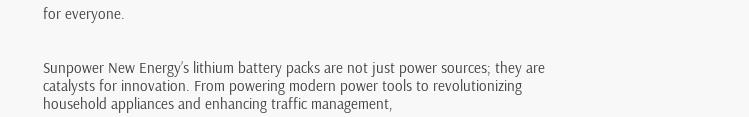for everyone.


Sunpower New Energy’s lithium battery packs are not just power sources; they are catalysts for innovation. From powering modern power tools to revolutionizing household appliances and enhancing traffic management,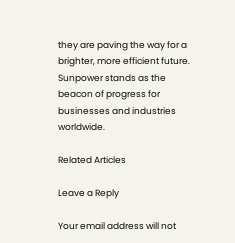they are paving the way for a brighter, more efficient future. Sunpower stands as the beacon of progress for businesses and industries worldwide.

Related Articles

Leave a Reply

Your email address will not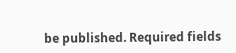be published. Required fields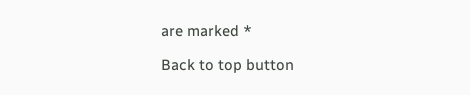are marked *

Back to top button